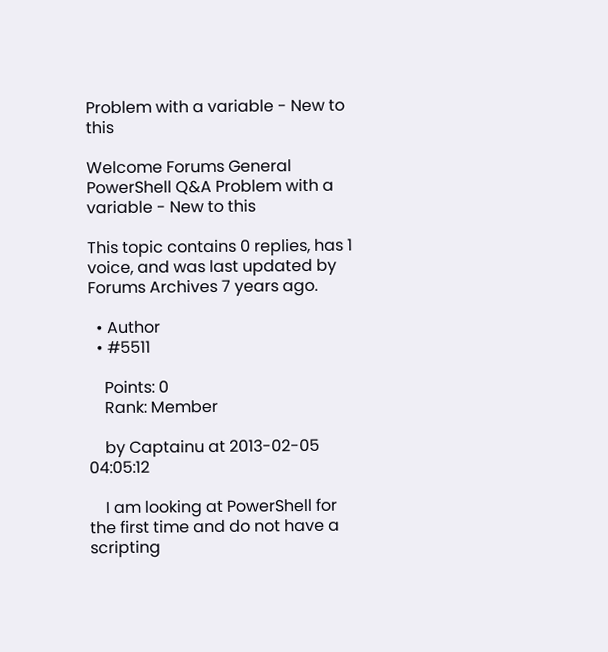Problem with a variable - New to this

Welcome Forums General PowerShell Q&A Problem with a variable - New to this

This topic contains 0 replies, has 1 voice, and was last updated by  Forums Archives 7 years ago.

  • Author
  • #5511

    Points: 0
    Rank: Member

    by Captainu at 2013-02-05 04:05:12

    I am looking at PowerShell for the first time and do not have a scripting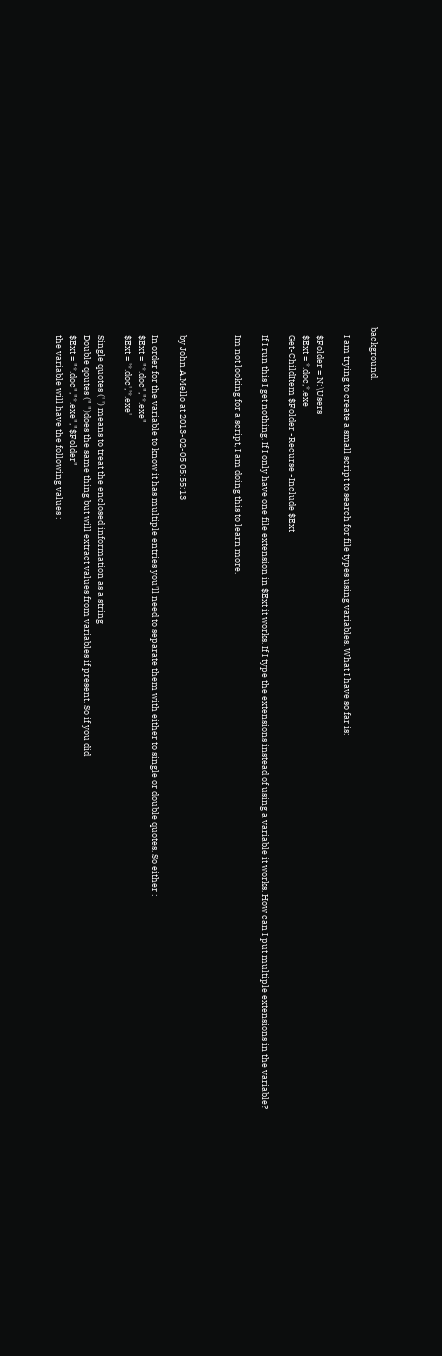background.

    I am trying to create a small script to search for file types using variables. What I have so far is:

    $Folder = N:\Users
    $Ext = *.doc,*.exe
    Get-ChildItem $Folder -Recurse -Include $Ext

    If I run this I get nothing. If I only have one file extension in $Ext it works. If I type the extensions instead of using a variable it works. How can I put multiple extensions in the variable?

    Im not looking for a script, I am doing this to learn more.



    by John.A.Mello at 2013-02-05 05:55:13

    In order for the variable to know it has multiple entries you'll need to separate them with either to single or double quotes. So either :
    $Ext = "*.doc","*.exe"
    $Ext = '*.doc','*.exe'

    Single quotes (' ') means to treat the enclosed information as a string
    Double qoutes (" ")does the same thing but will extract values from variables if present. So if you did
    $Ext = "*.doc","*.exe","$Folder"
    the variable will have the following values :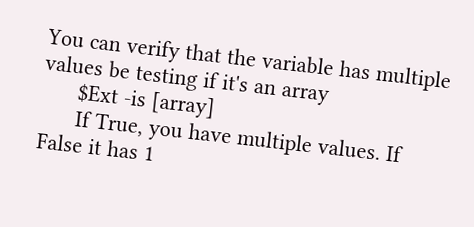You can verify that the variable has multiple values be testing if it's an array
      $Ext -is [array]
      If True, you have multiple values. If False it has 1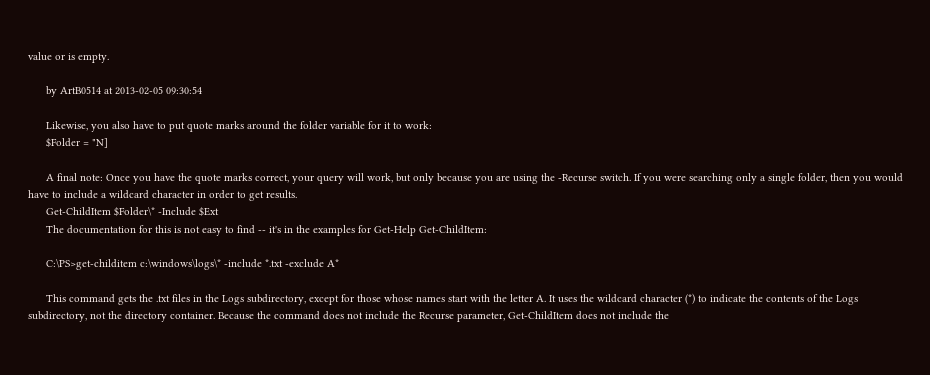value or is empty.

      by ArtB0514 at 2013-02-05 09:30:54

      Likewise, you also have to put quote marks around the folder variable for it to work:
      $Folder = "N]

      A final note: Once you have the quote marks correct, your query will work, but only because you are using the -Recurse switch. If you were searching only a single folder, then you would have to include a wildcard character in order to get results.
      Get-ChildItem $Folder\* -Include $Ext
      The documentation for this is not easy to find -- it's in the examples for Get-Help Get-ChildItem:

      C:\PS>get-childitem c:\windows\logs\* -include *.txt -exclude A*

      This command gets the .txt files in the Logs subdirectory, except for those whose names start with the letter A. It uses the wildcard character (*) to indicate the contents of the Logs subdirectory, not the directory container. Because the command does not include the Recurse parameter, Get-ChildItem does not include the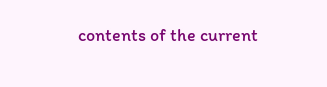contents of the current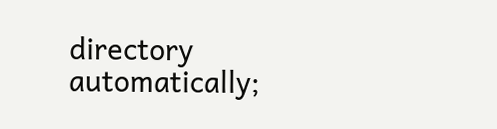directory automatically;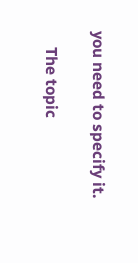you need to specify it.

    The topic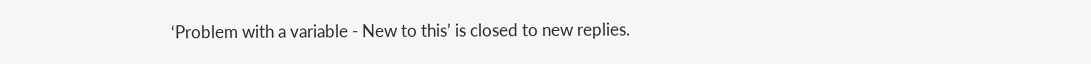‘Problem with a variable - New to this’ is closed to new replies.